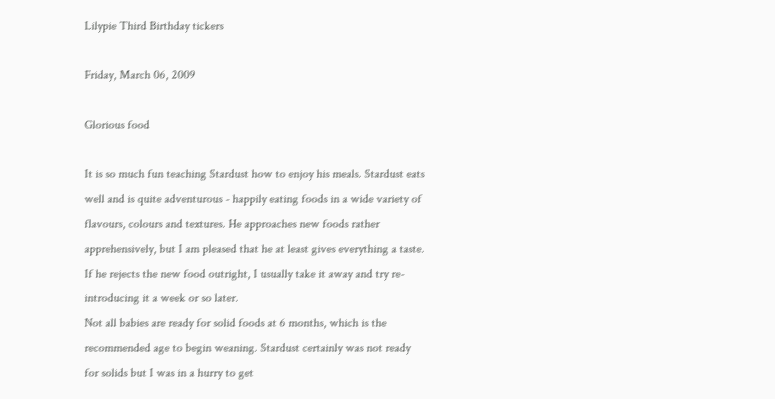Lilypie Third Birthday tickers

Friday, March 06, 2009

Glorious food

It is so much fun teaching Stardust how to enjoy his meals. Stardust eats well and is quite adventurous - happily eating foods in a wide variety of flavours, colours and textures. He approaches new foods rather apprehensively, but I am pleased that he at least gives everything a taste. If he rejects the new food outright, I usually take it away and try re-introducing it a week or so later.
Not all babies are ready for solid foods at 6 months, which is the recommended age to begin weaning. Stardust certainly was not ready for solids but I was in a hurry to get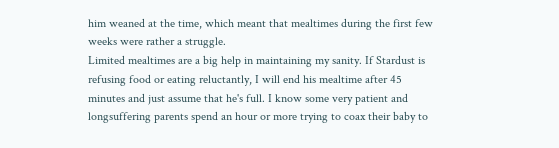him weaned at the time, which meant that mealtimes during the first few weeks were rather a struggle.
Limited mealtimes are a big help in maintaining my sanity. If Stardust is refusing food or eating reluctantly, I will end his mealtime after 45 minutes and just assume that he's full. I know some very patient and longsuffering parents spend an hour or more trying to coax their baby to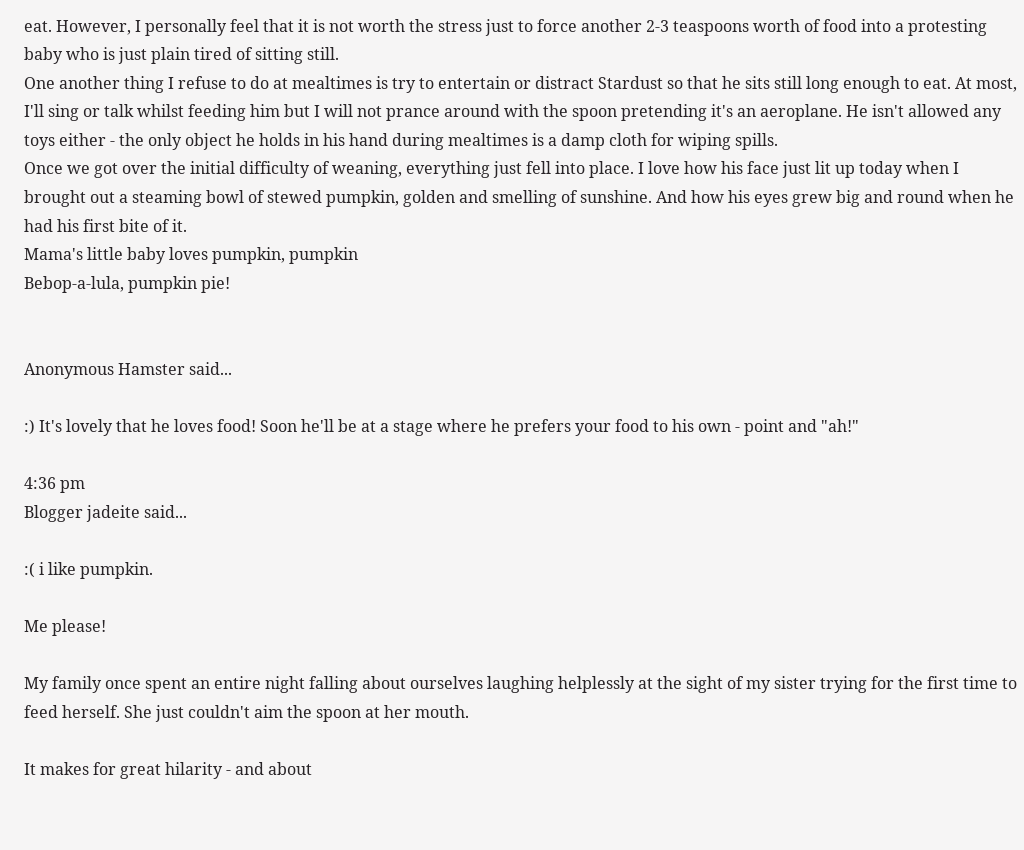eat. However, I personally feel that it is not worth the stress just to force another 2-3 teaspoons worth of food into a protesting baby who is just plain tired of sitting still.
One another thing I refuse to do at mealtimes is try to entertain or distract Stardust so that he sits still long enough to eat. At most, I'll sing or talk whilst feeding him but I will not prance around with the spoon pretending it's an aeroplane. He isn't allowed any toys either - the only object he holds in his hand during mealtimes is a damp cloth for wiping spills.
Once we got over the initial difficulty of weaning, everything just fell into place. I love how his face just lit up today when I brought out a steaming bowl of stewed pumpkin, golden and smelling of sunshine. And how his eyes grew big and round when he had his first bite of it.
Mama's little baby loves pumpkin, pumpkin
Bebop-a-lula, pumpkin pie!


Anonymous Hamster said...

:) It's lovely that he loves food! Soon he'll be at a stage where he prefers your food to his own - point and "ah!"

4:36 pm
Blogger jadeite said...

:( i like pumpkin.

Me please!

My family once spent an entire night falling about ourselves laughing helplessly at the sight of my sister trying for the first time to feed herself. She just couldn't aim the spoon at her mouth.

It makes for great hilarity - and about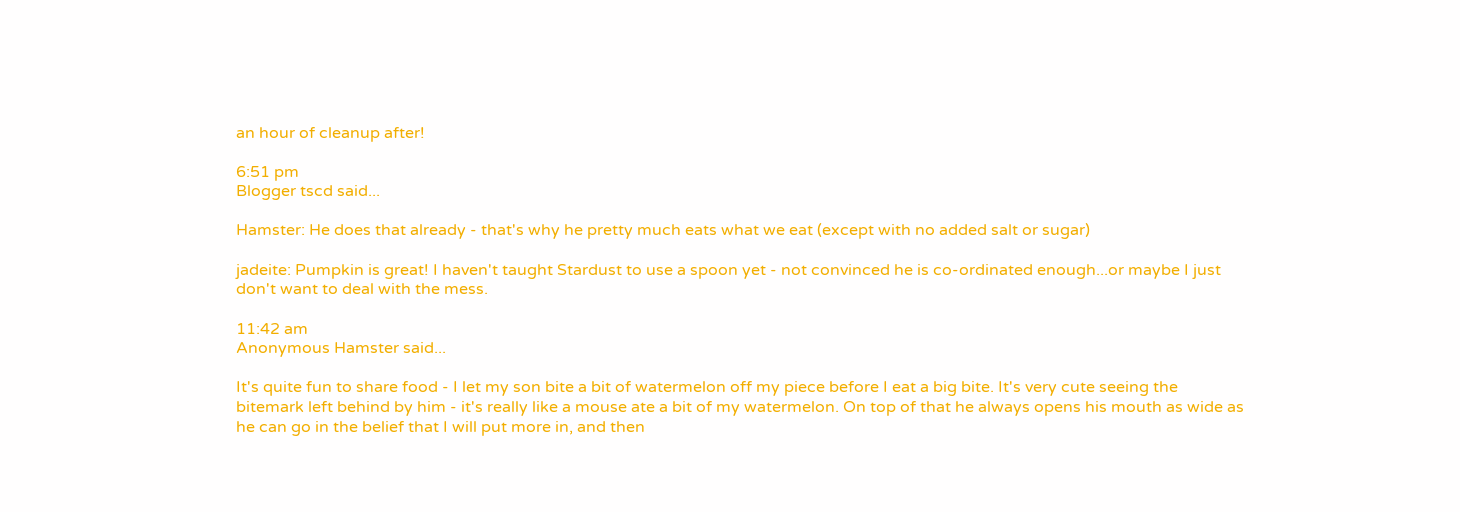an hour of cleanup after!

6:51 pm
Blogger tscd said...

Hamster: He does that already - that's why he pretty much eats what we eat (except with no added salt or sugar)

jadeite: Pumpkin is great! I haven't taught Stardust to use a spoon yet - not convinced he is co-ordinated enough...or maybe I just don't want to deal with the mess.

11:42 am
Anonymous Hamster said...

It's quite fun to share food - I let my son bite a bit of watermelon off my piece before I eat a big bite. It's very cute seeing the bitemark left behind by him - it's really like a mouse ate a bit of my watermelon. On top of that he always opens his mouth as wide as he can go in the belief that I will put more in, and then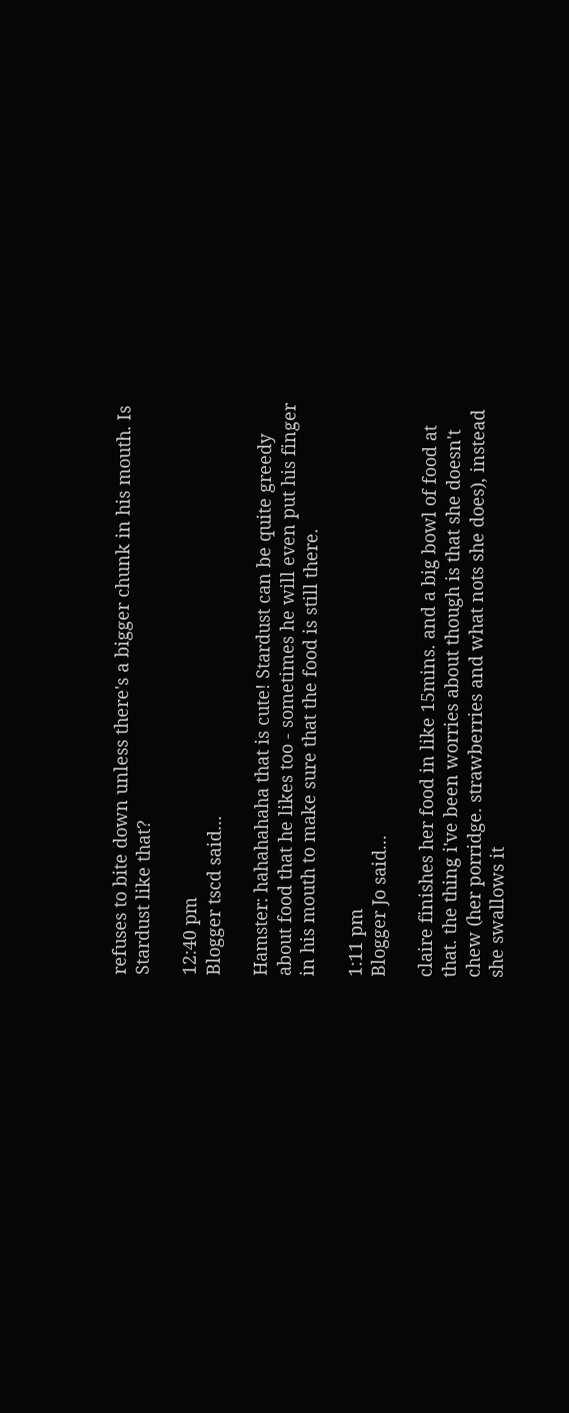refuses to bite down unless there's a bigger chunk in his mouth. Is Stardust like that?

12:40 pm
Blogger tscd said...

Hamster: hahahahaha that is cute! Stardust can be quite greedy about food that he likes too - sometimes he will even put his finger in his mouth to make sure that the food is still there.

1:11 pm
Blogger Jo said...

claire finishes her food in like 15mins. and a big bowl of food at that. the thing i've been worries about though is that she doesn't chew (her porridge. strawberries and what nots she does), instead she swallows it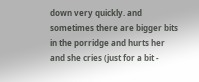down very quickly. and sometimes there are bigger bits in the porridge and hurts her and she cries (just for a bit -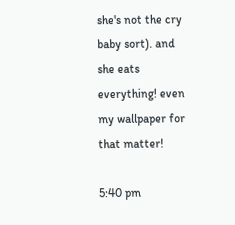she's not the cry baby sort). and she eats everything! even my wallpaper for that matter!

5:40 pm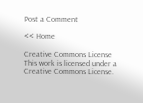Post a Comment

<< Home

Creative Commons License
This work is licensed under a Creative Commons License.